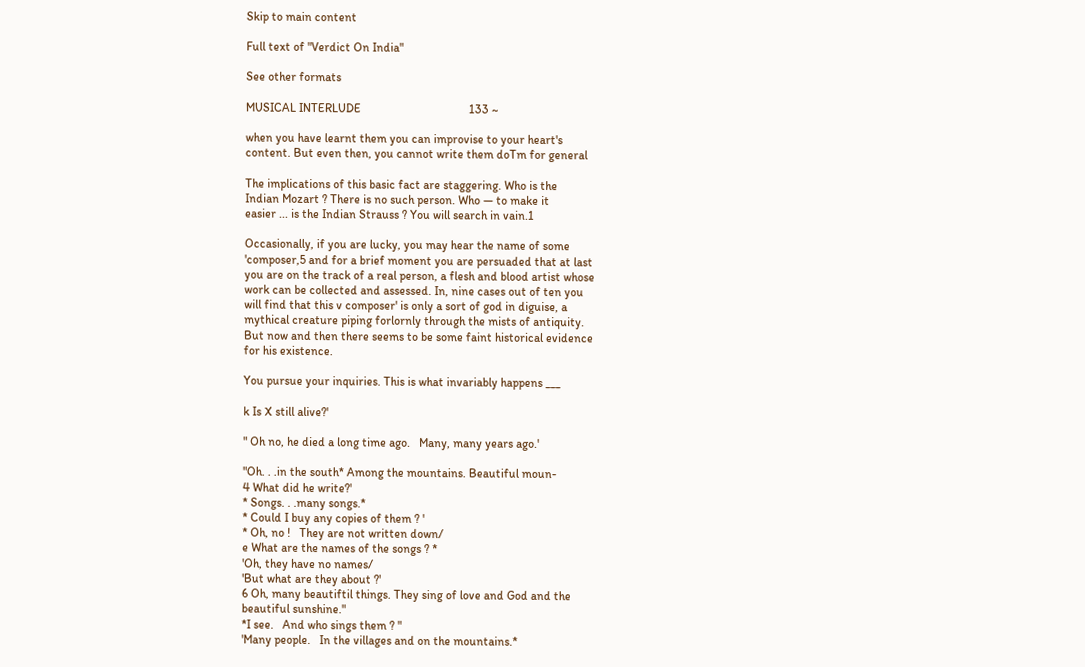Skip to main content

Full text of "Verdict On India"

See other formats

MUSICAL INTERLUDE                                    133 ~

when you have learnt them you can improvise to your heart's
content. But even then, you cannot write them doTm for general

The implications of this basic fact are staggering. Who is the
Indian Mozart ? There is no such person. Who — to make it
easier ... is the Indian Strauss ? You will search in vain.1

Occasionally, if you are lucky, you may hear the name of some
'composer,5 and for a brief moment you are persuaded that at last
you are on the track of a real person, a flesh and blood artist whose
work can be collected and assessed. In, nine cases out of ten you
will find that this v composer' is only a sort of god in diguise, a
mythical creature piping forlornly through the mists of antiquity.
But now and then there seems to be some faint historical evidence
for his existence.

You pursue your inquiries. This is what invariably happens ___

k Is X still alive?'

" Oh no, he died a long time ago.   Many, many years ago.'

"Oh. . .in the south* Among the mountains. Beautiful moun-
4 What did he write?'
* Songs. . .many songs.*
* Could I buy any copies of them ? '
* Oh, no !   They are not written down/
e What are the names of the songs ? *
'Oh, they have no names/
'But what are they about ?'
6 Oh, many beautiftil things. They sing of love and God and the
beautiful sunshine."
*I see.   And who sings them ? "
'Many people.   In the villages and on the mountains.*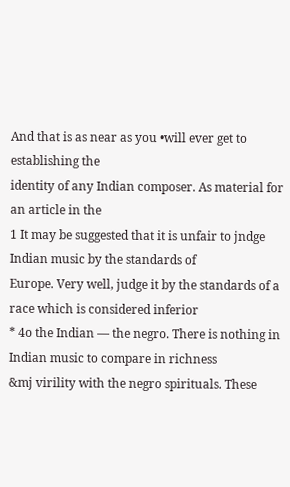And that is as near as you •will ever get to establishing the
identity of any Indian composer. As material for an article in the
1 It may be suggested that it is unfair to jndge Indian music by the standards of
Europe. Very well, judge it by the standards of a race which is considered inferior
* 4o the Indian — the negro. There is nothing in Indian music to compare in richness
&mj virility with the negro spirituals. These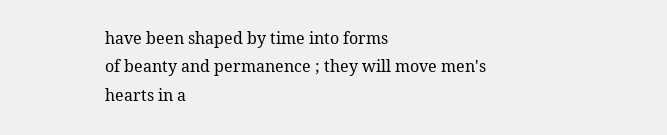have been shaped by time into forms
of beanty and permanence ; they will move men's hearts in a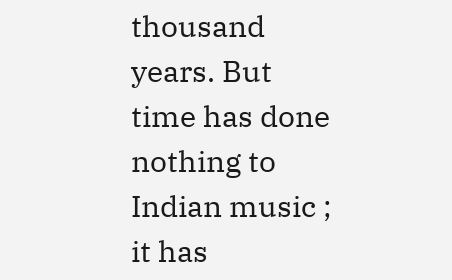thousand years. But
time has done nothing to Indian music ; it has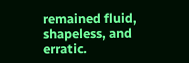remained fluid, shapeless, and erratic.